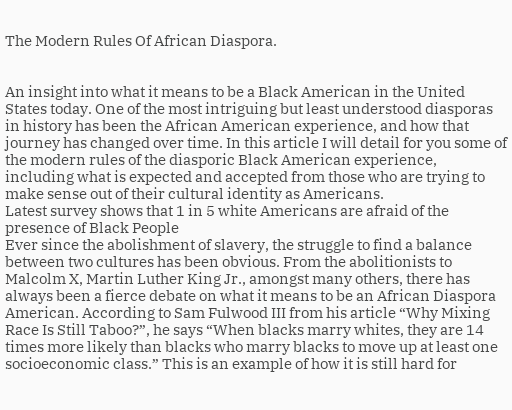The Modern Rules Of African Diaspora.


An insight into what it means to be a Black American in the United States today. One of the most intriguing but least understood diasporas in history has been the African American experience, and how that journey has changed over time. In this article I will detail for you some of the modern rules of the diasporic Black American experience, including what is expected and accepted from those who are trying to make sense out of their cultural identity as Americans.
Latest survey shows that 1 in 5 white Americans are afraid of the presence of Black People
Ever since the abolishment of slavery, the struggle to find a balance between two cultures has been obvious. From the abolitionists to Malcolm X, Martin Luther King Jr., amongst many others, there has always been a fierce debate on what it means to be an African Diaspora American. According to Sam Fulwood III from his article “Why Mixing Race Is Still Taboo?”, he says “When blacks marry whites, they are 14 times more likely than blacks who marry blacks to move up at least one socioeconomic class.” This is an example of how it is still hard for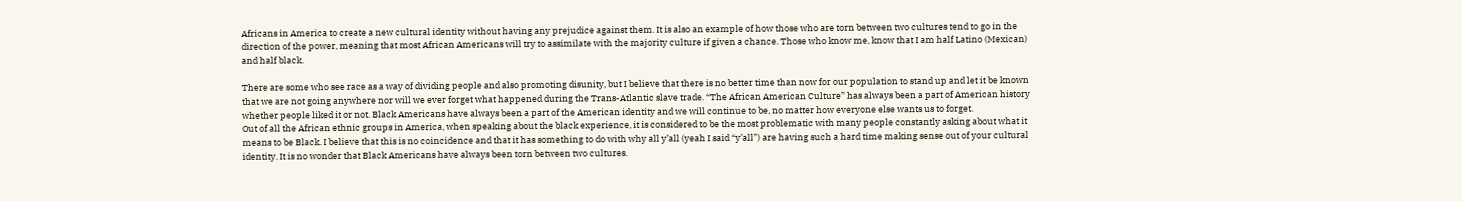Africans in America to create a new cultural identity without having any prejudice against them. It is also an example of how those who are torn between two cultures tend to go in the direction of the power, meaning that most African Americans will try to assimilate with the majority culture if given a chance. Those who know me, know that I am half Latino (Mexican) and half black.

There are some who see race as a way of dividing people and also promoting disunity, but I believe that there is no better time than now for our population to stand up and let it be known that we are not going anywhere nor will we ever forget what happened during the Trans-Atlantic slave trade. “The African American Culture” has always been a part of American history whether people liked it or not. Black Americans have always been a part of the American identity and we will continue to be, no matter how everyone else wants us to forget.
Out of all the African ethnic groups in America, when speaking about the black experience, it is considered to be the most problematic with many people constantly asking about what it means to be Black. I believe that this is no coincidence and that it has something to do with why all y’all (yeah I said “y’all”) are having such a hard time making sense out of your cultural identity. It is no wonder that Black Americans have always been torn between two cultures.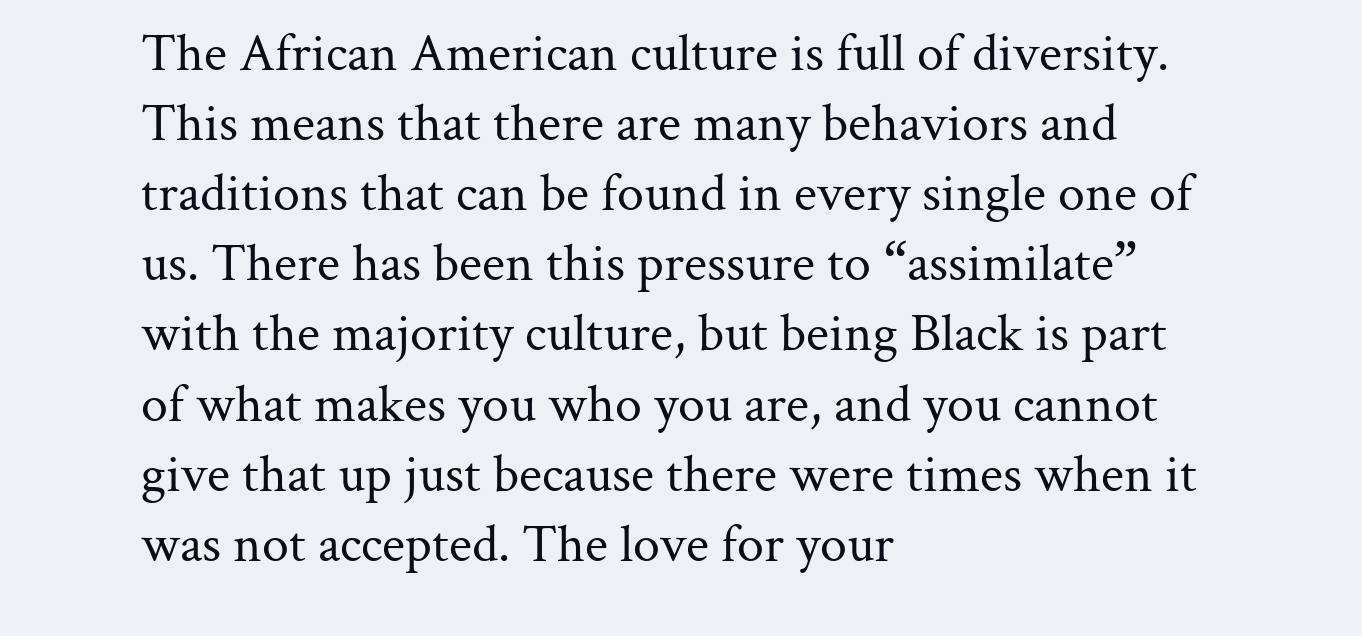The African American culture is full of diversity. This means that there are many behaviors and traditions that can be found in every single one of us. There has been this pressure to “assimilate” with the majority culture, but being Black is part of what makes you who you are, and you cannot give that up just because there were times when it was not accepted. The love for your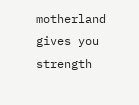motherland gives you strength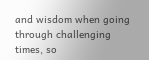and wisdom when going through challenging times, so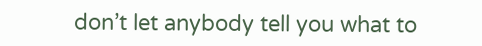don’t let anybody tell you what to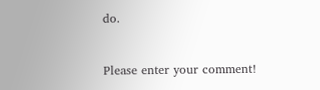do.


Please enter your comment!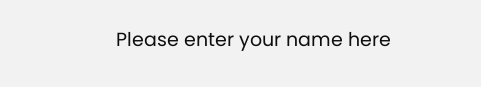Please enter your name here